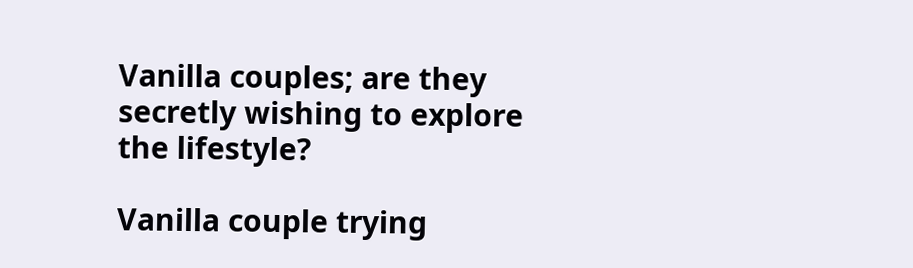Vanilla couples; are they secretly wishing to explore the lifestyle?

Vanilla couple trying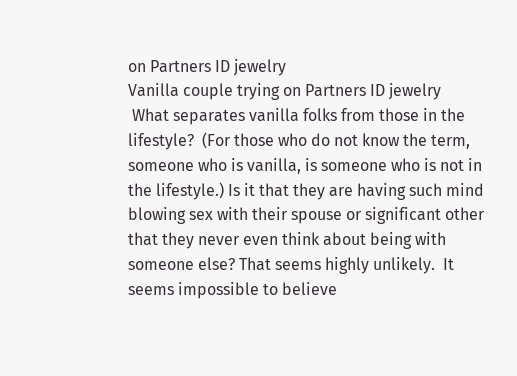on Partners ID jewelry
Vanilla couple trying on Partners ID jewelry
 What separates vanilla folks from those in the lifestyle?  (For those who do not know the term, someone who is vanilla, is someone who is not in the lifestyle.) Is it that they are having such mind blowing sex with their spouse or significant other that they never even think about being with someone else? That seems highly unlikely.  It seems impossible to believe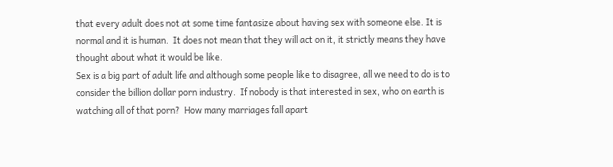that every adult does not at some time fantasize about having sex with someone else. It is normal and it is human.  It does not mean that they will act on it, it strictly means they have thought about what it would be like.
Sex is a big part of adult life and although some people like to disagree, all we need to do is to consider the billion dollar porn industry.  If nobody is that interested in sex, who on earth is watching all of that porn?  How many marriages fall apart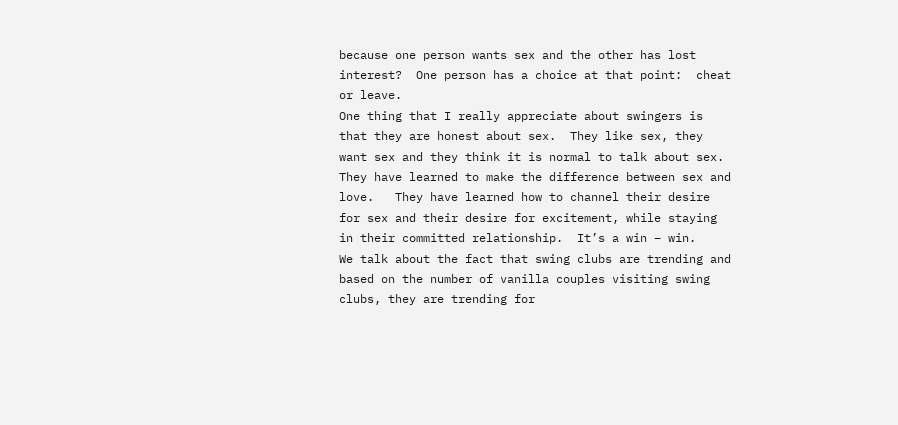because one person wants sex and the other has lost interest?  One person has a choice at that point:  cheat or leave.
One thing that I really appreciate about swingers is that they are honest about sex.  They like sex, they want sex and they think it is normal to talk about sex.  They have learned to make the difference between sex and love.   They have learned how to channel their desire for sex and their desire for excitement, while staying in their committed relationship.  It’s a win – win.
We talk about the fact that swing clubs are trending and based on the number of vanilla couples visiting swing clubs, they are trending for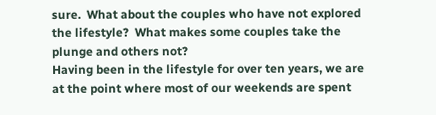sure.  What about the couples who have not explored the lifestyle?  What makes some couples take the plunge and others not?
Having been in the lifestyle for over ten years, we are at the point where most of our weekends are spent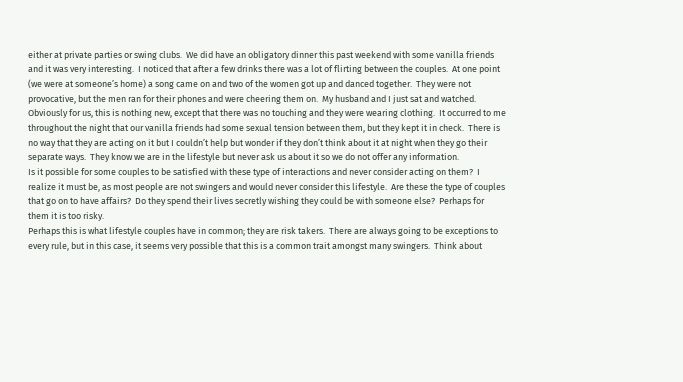either at private parties or swing clubs.  We did have an obligatory dinner this past weekend with some vanilla friends and it was very interesting.  I noticed that after a few drinks there was a lot of flirting between the couples.  At one point (we were at someone’s home) a song came on and two of the women got up and danced together.  They were not provocative, but the men ran for their phones and were cheering them on.  My husband and I just sat and watched.  Obviously for us, this is nothing new, except that there was no touching and they were wearing clothing.  It occurred to me throughout the night that our vanilla friends had some sexual tension between them, but they kept it in check.  There is no way that they are acting on it but I couldn’t help but wonder if they don’t think about it at night when they go their separate ways.  They know we are in the lifestyle but never ask us about it so we do not offer any information.
Is it possible for some couples to be satisfied with these type of interactions and never consider acting on them?  I realize it must be, as most people are not swingers and would never consider this lifestyle.  Are these the type of couples that go on to have affairs?  Do they spend their lives secretly wishing they could be with someone else?  Perhaps for them it is too risky.
Perhaps this is what lifestyle couples have in common; they are risk takers.  There are always going to be exceptions to every rule, but in this case, it seems very possible that this is a common trait amongst many swingers.  Think about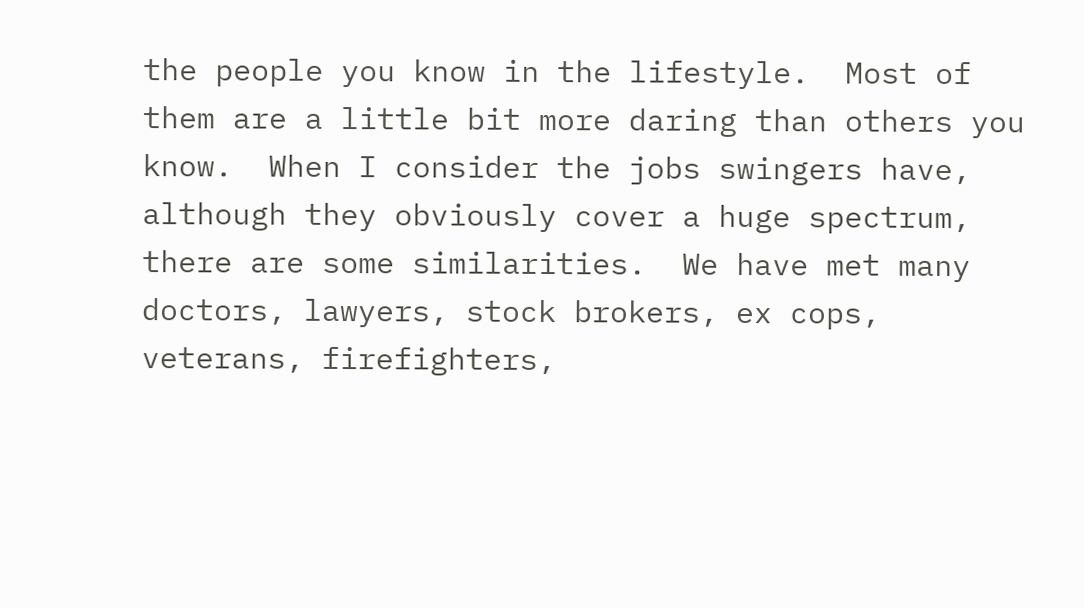the people you know in the lifestyle.  Most of them are a little bit more daring than others you know.  When I consider the jobs swingers have, although they obviously cover a huge spectrum, there are some similarities.  We have met many doctors, lawyers, stock brokers, ex cops, veterans, firefighters,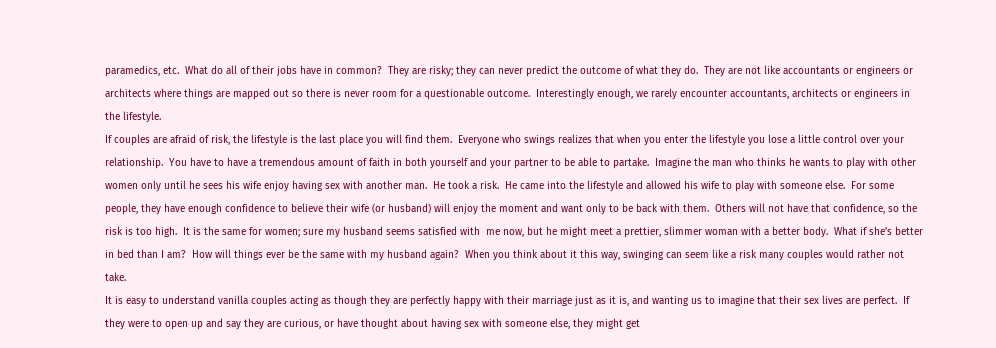paramedics, etc.  What do all of their jobs have in common?  They are risky; they can never predict the outcome of what they do.  They are not like accountants or engineers or architects where things are mapped out so there is never room for a questionable outcome.  Interestingly enough, we rarely encounter accountants, architects or engineers in the lifestyle.
If couples are afraid of risk, the lifestyle is the last place you will find them.  Everyone who swings realizes that when you enter the lifestyle you lose a little control over your relationship.  You have to have a tremendous amount of faith in both yourself and your partner to be able to partake.  Imagine the man who thinks he wants to play with other women only until he sees his wife enjoy having sex with another man.  He took a risk.  He came into the lifestyle and allowed his wife to play with someone else.  For some people, they have enough confidence to believe their wife (or husband) will enjoy the moment and want only to be back with them.  Others will not have that confidence, so the risk is too high.  It is the same for women; sure my husband seems satisfied with  me now, but he might meet a prettier, slimmer woman with a better body.  What if she’s better in bed than I am?  How will things ever be the same with my husband again?  When you think about it this way, swinging can seem like a risk many couples would rather not take.
It is easy to understand vanilla couples acting as though they are perfectly happy with their marriage just as it is, and wanting us to imagine that their sex lives are perfect.  If they were to open up and say they are curious, or have thought about having sex with someone else, they might get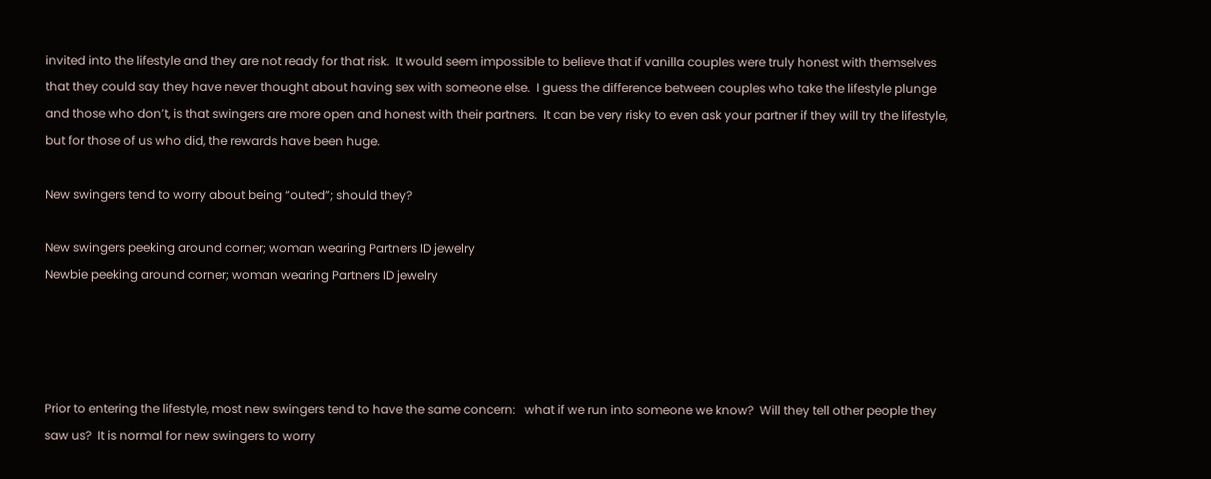invited into the lifestyle and they are not ready for that risk.  It would seem impossible to believe that if vanilla couples were truly honest with themselves that they could say they have never thought about having sex with someone else.  I guess the difference between couples who take the lifestyle plunge and those who don’t, is that swingers are more open and honest with their partners.  It can be very risky to even ask your partner if they will try the lifestyle, but for those of us who did, the rewards have been huge.

New swingers tend to worry about being “outed”; should they?

New swingers peeking around corner; woman wearing Partners ID jewelry
Newbie peeking around corner; woman wearing Partners ID jewelry




Prior to entering the lifestyle, most new swingers tend to have the same concern:   what if we run into someone we know?  Will they tell other people they saw us?  It is normal for new swingers to worry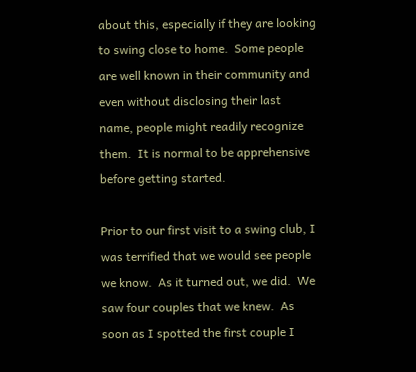about this, especially if they are looking to swing close to home.  Some people are well known in their community and even without disclosing their last name, people might readily recognize them.  It is normal to be apprehensive before getting started.

Prior to our first visit to a swing club, I was terrified that we would see people we know.  As it turned out, we did.  We saw four couples that we knew.  As soon as I spotted the first couple I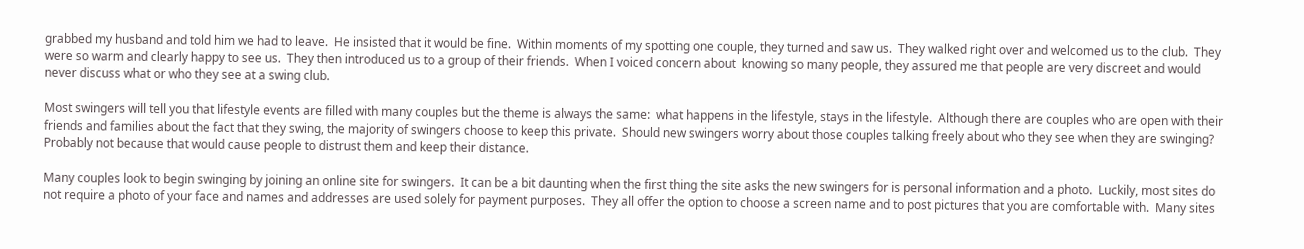grabbed my husband and told him we had to leave.  He insisted that it would be fine.  Within moments of my spotting one couple, they turned and saw us.  They walked right over and welcomed us to the club.  They were so warm and clearly happy to see us.  They then introduced us to a group of their friends.  When I voiced concern about  knowing so many people, they assured me that people are very discreet and would never discuss what or who they see at a swing club.

Most swingers will tell you that lifestyle events are filled with many couples but the theme is always the same:  what happens in the lifestyle, stays in the lifestyle.  Although there are couples who are open with their friends and families about the fact that they swing, the majority of swingers choose to keep this private.  Should new swingers worry about those couples talking freely about who they see when they are swinging?  Probably not because that would cause people to distrust them and keep their distance.

Many couples look to begin swinging by joining an online site for swingers.  It can be a bit daunting when the first thing the site asks the new swingers for is personal information and a photo.  Luckily, most sites do not require a photo of your face and names and addresses are used solely for payment purposes.  They all offer the option to choose a screen name and to post pictures that you are comfortable with.  Many sites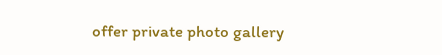offer private photo gallery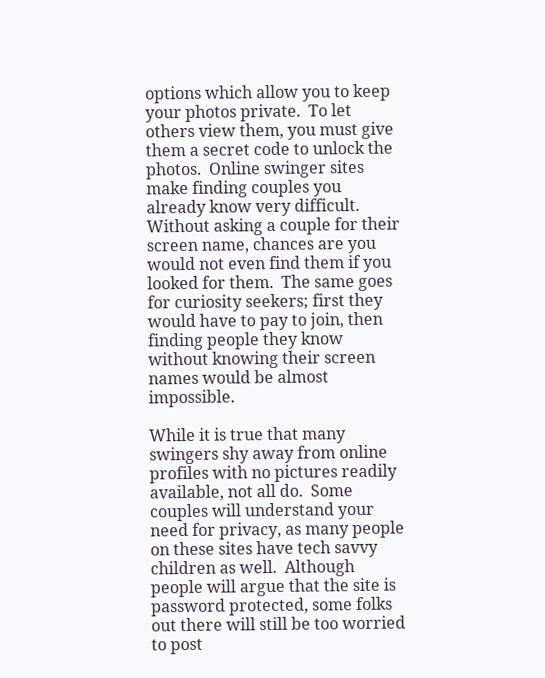options which allow you to keep your photos private.  To let others view them, you must give them a secret code to unlock the photos.  Online swinger sites make finding couples you already know very difficult.  Without asking a couple for their screen name, chances are you would not even find them if you looked for them.  The same goes for curiosity seekers; first they would have to pay to join, then finding people they know without knowing their screen names would be almost impossible.

While it is true that many swingers shy away from online profiles with no pictures readily available, not all do.  Some couples will understand your need for privacy, as many people on these sites have tech savvy children as well.  Although people will argue that the site is password protected, some folks out there will still be too worried to post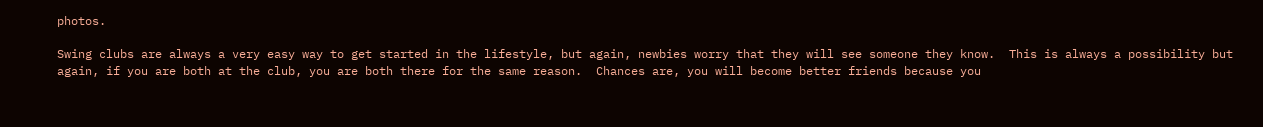photos.

Swing clubs are always a very easy way to get started in the lifestyle, but again, newbies worry that they will see someone they know.  This is always a possibility but again, if you are both at the club, you are both there for the same reason.  Chances are, you will become better friends because you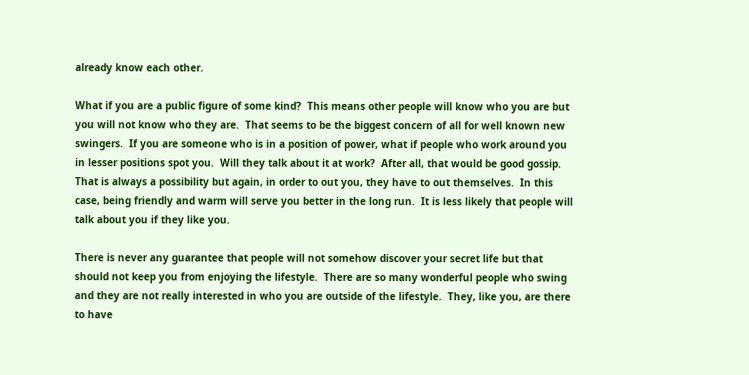already know each other.

What if you are a public figure of some kind?  This means other people will know who you are but you will not know who they are.  That seems to be the biggest concern of all for well known new swingers.  If you are someone who is in a position of power, what if people who work around you in lesser positions spot you.  Will they talk about it at work?  After all, that would be good gossip.  That is always a possibility but again, in order to out you, they have to out themselves.  In this case, being friendly and warm will serve you better in the long run.  It is less likely that people will talk about you if they like you.

There is never any guarantee that people will not somehow discover your secret life but that should not keep you from enjoying the lifestyle.  There are so many wonderful people who swing and they are not really interested in who you are outside of the lifestyle.  They, like you, are there to have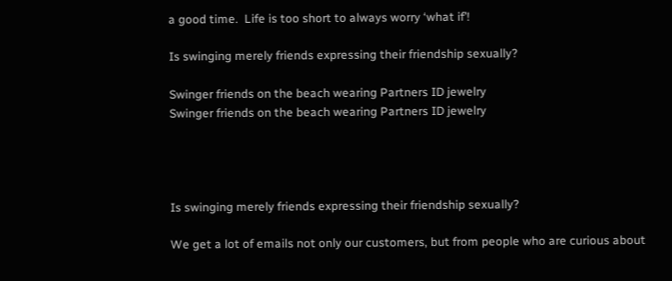a good time.  Life is too short to always worry ‘what if’!

Is swinging merely friends expressing their friendship sexually?

Swinger friends on the beach wearing Partners ID jewelry
Swinger friends on the beach wearing Partners ID jewelry




Is swinging merely friends expressing their friendship sexually?

We get a lot of emails not only our customers, but from people who are curious about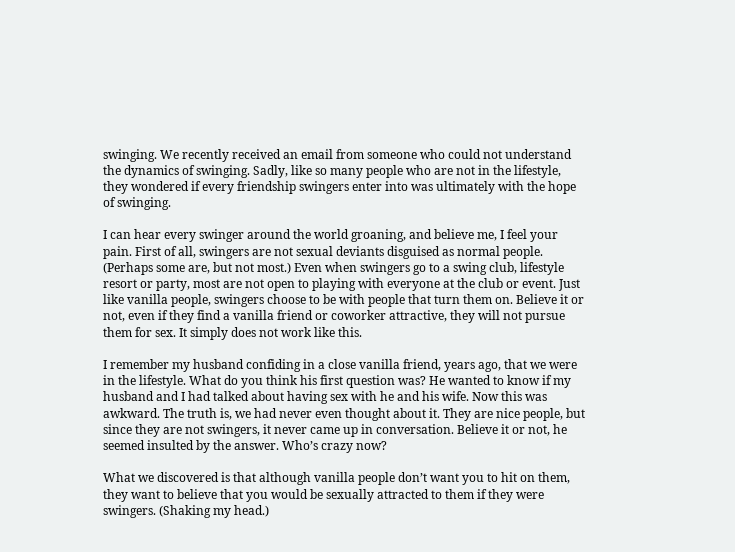swinging. We recently received an email from someone who could not understand the dynamics of swinging. Sadly, like so many people who are not in the lifestyle, they wondered if every friendship swingers enter into was ultimately with the hope of swinging.

I can hear every swinger around the world groaning, and believe me, I feel your pain. First of all, swingers are not sexual deviants disguised as normal people. (Perhaps some are, but not most.) Even when swingers go to a swing club, lifestyle resort or party, most are not open to playing with everyone at the club or event. Just like vanilla people, swingers choose to be with people that turn them on. Believe it or not, even if they find a vanilla friend or coworker attractive, they will not pursue them for sex. It simply does not work like this.

I remember my husband confiding in a close vanilla friend, years ago, that we were in the lifestyle. What do you think his first question was? He wanted to know if my husband and I had talked about having sex with he and his wife. Now this was awkward. The truth is, we had never even thought about it. They are nice people, but since they are not swingers, it never came up in conversation. Believe it or not, he seemed insulted by the answer. Who’s crazy now?

What we discovered is that although vanilla people don’t want you to hit on them, they want to believe that you would be sexually attracted to them if they were swingers. (Shaking my head.)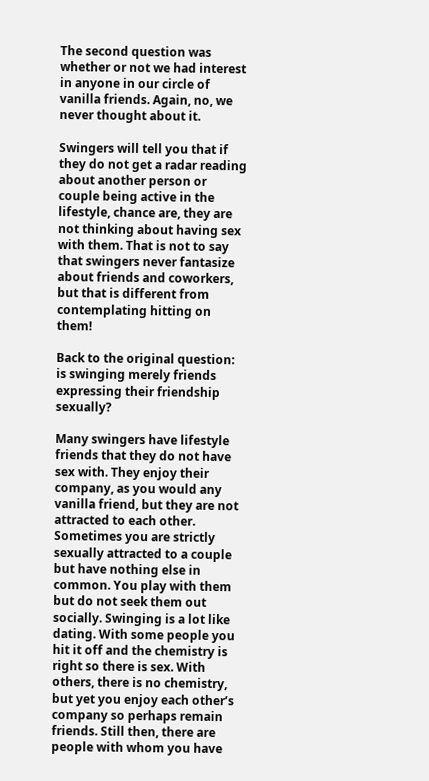The second question was whether or not we had interest in anyone in our circle of vanilla friends. Again, no, we never thought about it.

Swingers will tell you that if they do not get a radar reading about another person or couple being active in the lifestyle, chance are, they are not thinking about having sex with them. That is not to say that swingers never fantasize about friends and coworkers, but that is different from contemplating hitting on them!

Back to the original question: is swinging merely friends expressing their friendship sexually?

Many swingers have lifestyle friends that they do not have sex with. They enjoy their company, as you would any vanilla friend, but they are not attracted to each other. Sometimes you are strictly sexually attracted to a couple but have nothing else in common. You play with them but do not seek them out socially. Swinging is a lot like dating. With some people you hit it off and the chemistry is right so there is sex. With others, there is no chemistry, but yet you enjoy each other’s company so perhaps remain friends. Still then, there are people with whom you have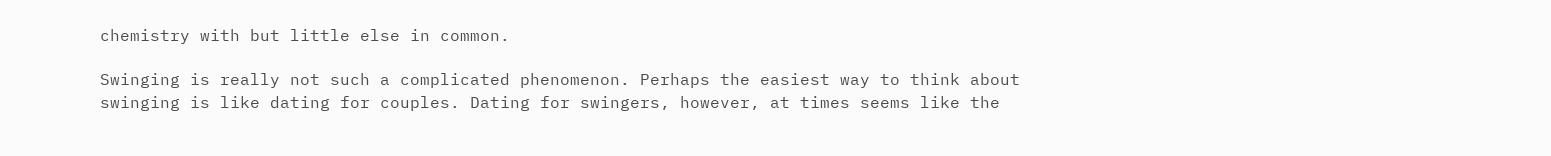chemistry with but little else in common.

Swinging is really not such a complicated phenomenon. Perhaps the easiest way to think about swinging is like dating for couples. Dating for swingers, however, at times seems like the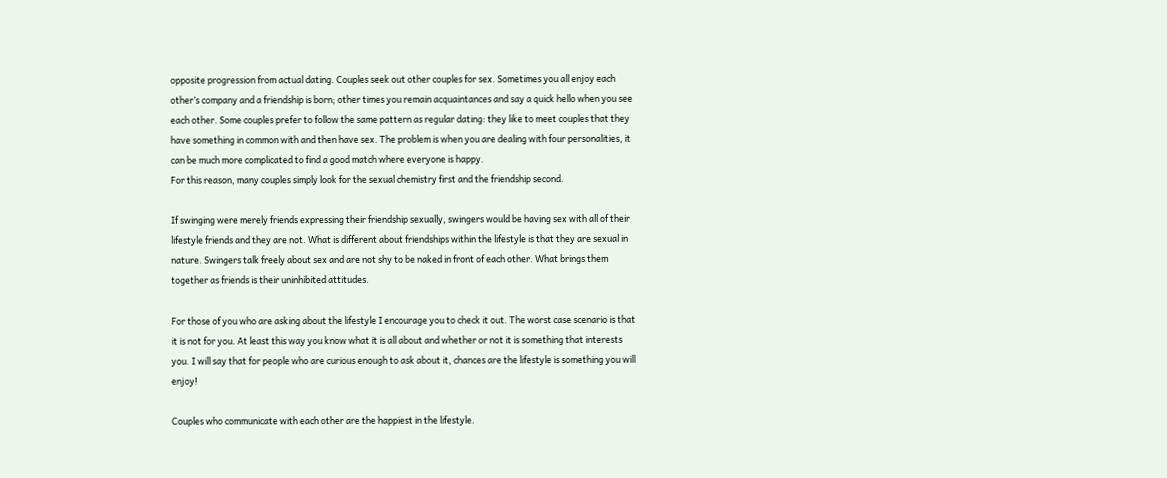opposite progression from actual dating. Couples seek out other couples for sex. Sometimes you all enjoy each other’s company and a friendship is born; other times you remain acquaintances and say a quick hello when you see each other. Some couples prefer to follow the same pattern as regular dating: they like to meet couples that they have something in common with and then have sex. The problem is when you are dealing with four personalities, it can be much more complicated to find a good match where everyone is happy.
For this reason, many couples simply look for the sexual chemistry first and the friendship second.

If swinging were merely friends expressing their friendship sexually, swingers would be having sex with all of their lifestyle friends and they are not. What is different about friendships within the lifestyle is that they are sexual in nature. Swingers talk freely about sex and are not shy to be naked in front of each other. What brings them together as friends is their uninhibited attitudes.

For those of you who are asking about the lifestyle I encourage you to check it out. The worst case scenario is that it is not for you. At least this way you know what it is all about and whether or not it is something that interests you. I will say that for people who are curious enough to ask about it, chances are the lifestyle is something you will enjoy!

Couples who communicate with each other are the happiest in the lifestyle.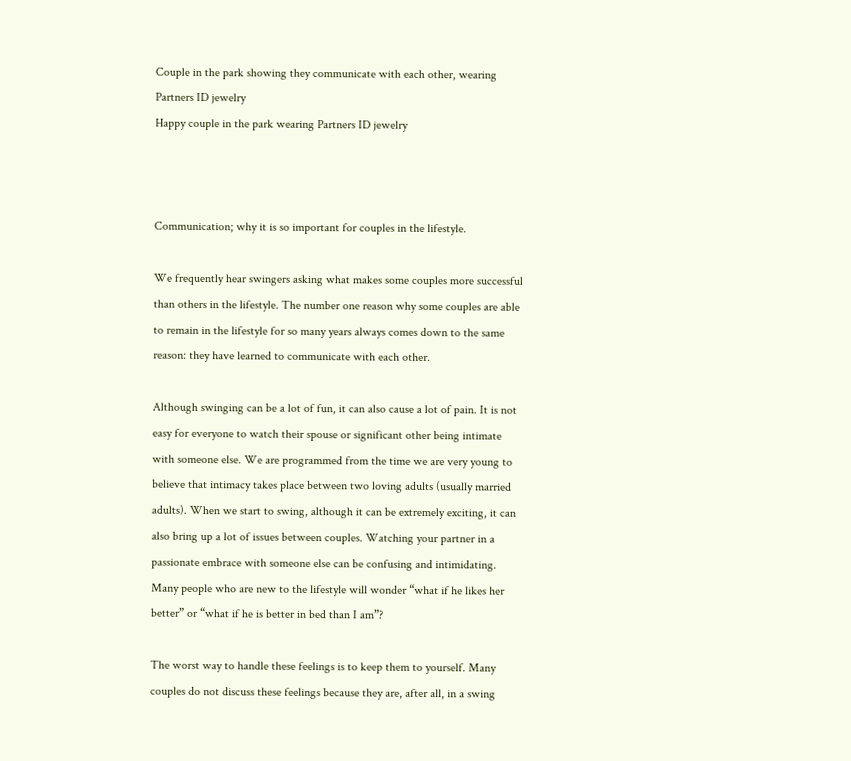Couple in the park showing they communicate with each other, wearing Partners ID jewelry
Happy couple in the park wearing Partners ID jewelry



Communication; why it is so important for couples in the lifestyle.

We frequently hear swingers asking what makes some couples more successful than others in the lifestyle. The number one reason why some couples are able to remain in the lifestyle for so many years always comes down to the same reason: they have learned to communicate with each other.

Although swinging can be a lot of fun, it can also cause a lot of pain. It is not easy for everyone to watch their spouse or significant other being intimate with someone else. We are programmed from the time we are very young to believe that intimacy takes place between two loving adults (usually married adults). When we start to swing, although it can be extremely exciting, it can also bring up a lot of issues between couples. Watching your partner in a passionate embrace with someone else can be confusing and intimidating. Many people who are new to the lifestyle will wonder “what if he likes her better” or “what if he is better in bed than I am”?

The worst way to handle these feelings is to keep them to yourself. Many couples do not discuss these feelings because they are, after all, in a swing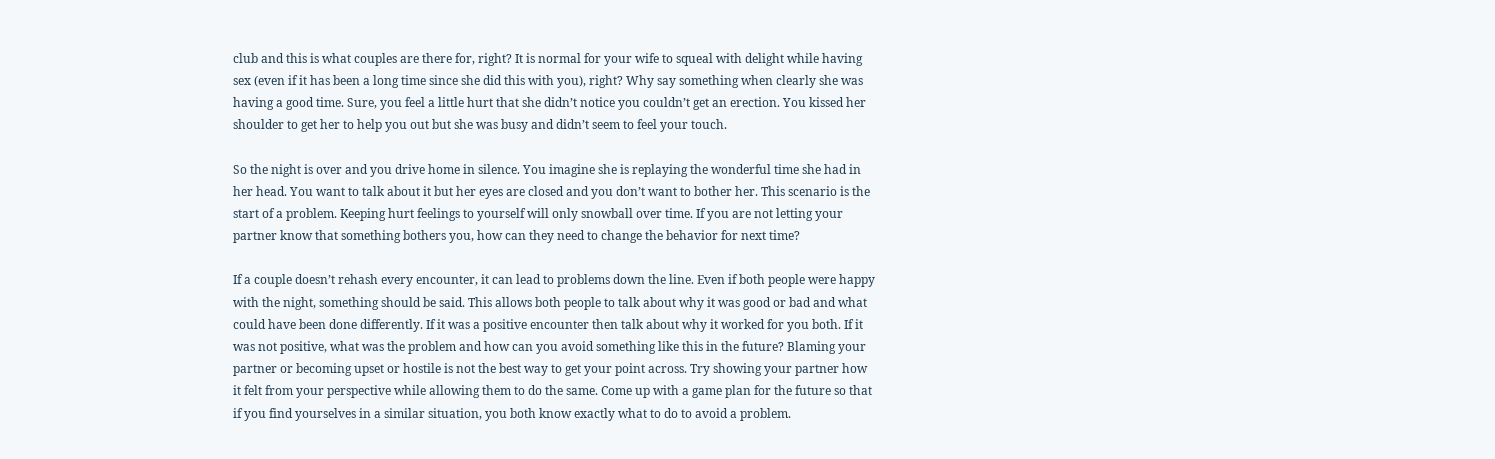club and this is what couples are there for, right? It is normal for your wife to squeal with delight while having sex (even if it has been a long time since she did this with you), right? Why say something when clearly she was having a good time. Sure, you feel a little hurt that she didn’t notice you couldn’t get an erection. You kissed her shoulder to get her to help you out but she was busy and didn’t seem to feel your touch.

So the night is over and you drive home in silence. You imagine she is replaying the wonderful time she had in her head. You want to talk about it but her eyes are closed and you don’t want to bother her. This scenario is the start of a problem. Keeping hurt feelings to yourself will only snowball over time. If you are not letting your partner know that something bothers you, how can they need to change the behavior for next time?

If a couple doesn’t rehash every encounter, it can lead to problems down the line. Even if both people were happy with the night, something should be said. This allows both people to talk about why it was good or bad and what could have been done differently. If it was a positive encounter then talk about why it worked for you both. If it was not positive, what was the problem and how can you avoid something like this in the future? Blaming your partner or becoming upset or hostile is not the best way to get your point across. Try showing your partner how it felt from your perspective while allowing them to do the same. Come up with a game plan for the future so that if you find yourselves in a similar situation, you both know exactly what to do to avoid a problem.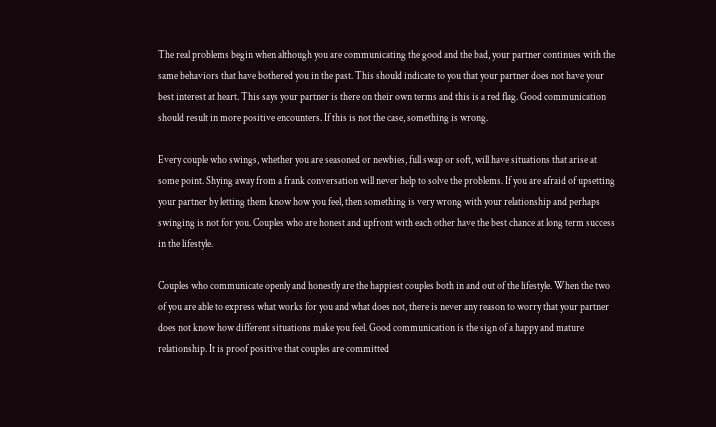The real problems begin when although you are communicating the good and the bad, your partner continues with the same behaviors that have bothered you in the past. This should indicate to you that your partner does not have your best interest at heart. This says your partner is there on their own terms and this is a red flag. Good communication should result in more positive encounters. If this is not the case, something is wrong.

Every couple who swings, whether you are seasoned or newbies, full swap or soft, will have situations that arise at some point. Shying away from a frank conversation will never help to solve the problems. If you are afraid of upsetting your partner by letting them know how you feel, then something is very wrong with your relationship and perhaps swinging is not for you. Couples who are honest and upfront with each other have the best chance at long term success in the lifestyle.

Couples who communicate openly and honestly are the happiest couples both in and out of the lifestyle. When the two of you are able to express what works for you and what does not, there is never any reason to worry that your partner does not know how different situations make you feel. Good communication is the sign of a happy and mature relationship. It is proof positive that couples are committed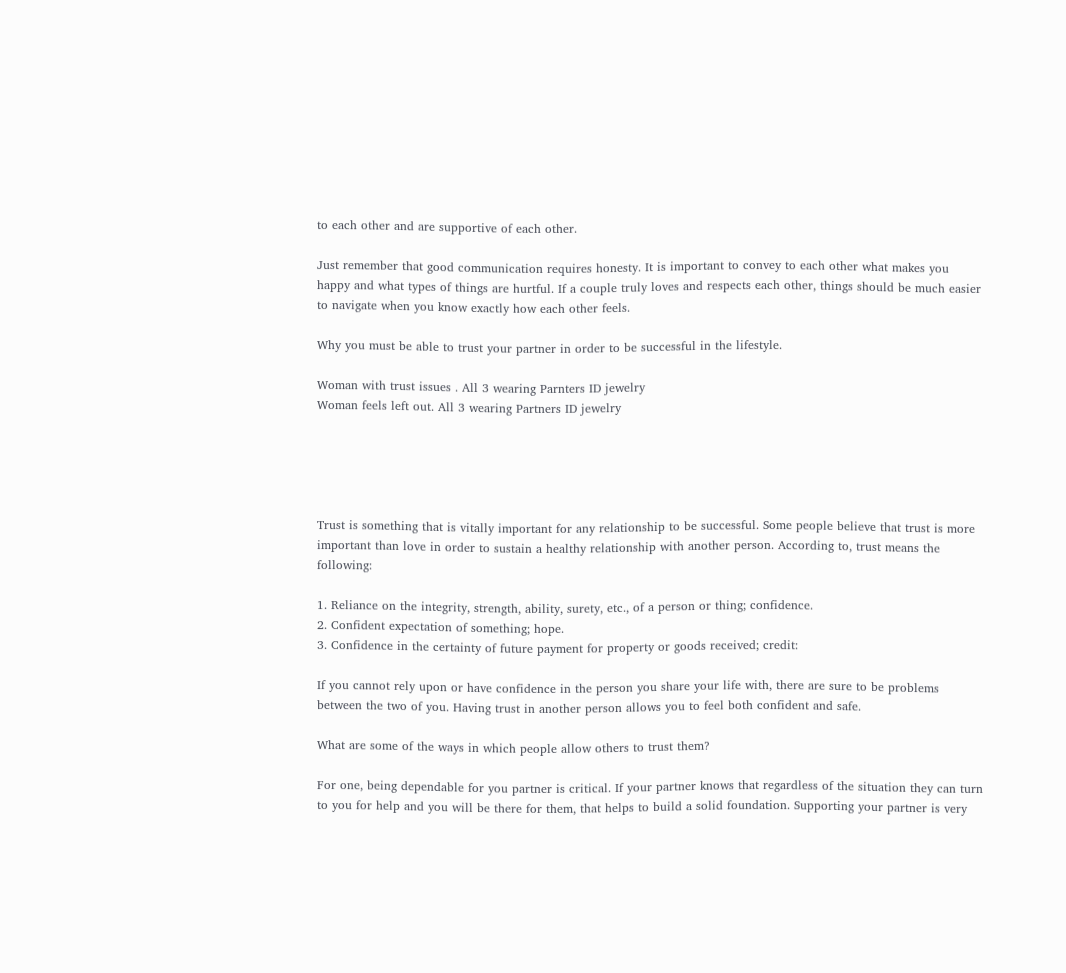to each other and are supportive of each other.

Just remember that good communication requires honesty. It is important to convey to each other what makes you happy and what types of things are hurtful. If a couple truly loves and respects each other, things should be much easier to navigate when you know exactly how each other feels.

Why you must be able to trust your partner in order to be successful in the lifestyle.

Woman with trust issues . All 3 wearing Parnters ID jewelry
Woman feels left out. All 3 wearing Partners ID jewelry





Trust is something that is vitally important for any relationship to be successful. Some people believe that trust is more important than love in order to sustain a healthy relationship with another person. According to, trust means the following:

1. Reliance on the integrity, strength, ability, surety, etc., of a person or thing; confidence.
2. Confident expectation of something; hope.
3. Confidence in the certainty of future payment for property or goods received; credit:

If you cannot rely upon or have confidence in the person you share your life with, there are sure to be problems between the two of you. Having trust in another person allows you to feel both confident and safe.

What are some of the ways in which people allow others to trust them?

For one, being dependable for you partner is critical. If your partner knows that regardless of the situation they can turn to you for help and you will be there for them, that helps to build a solid foundation. Supporting your partner is very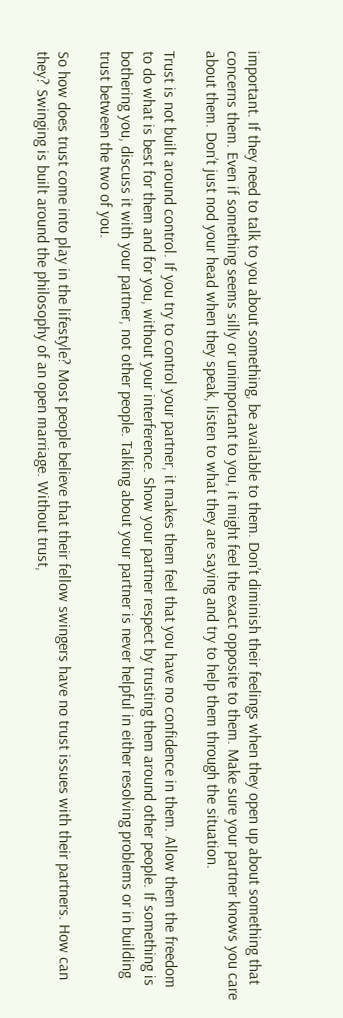important. If they need to talk to you about something, be available to them. Don’t diminish their feelings when they open up about something that concerns them. Even if something seems silly or unimportant to you, it might feel the exact opposite to them. Make sure your partner knows you care about them. Don’t just nod your head when they speak, listen to what they are saying and try to help them through the situation.

Trust is not built around control. If you try to control your partner, it makes them feel that you have no confidence in them. Allow them the freedom to do what is best for them and for you, without your interference. Show your partner respect by trusting them around other people. If something is bothering you, discuss it with your partner, not other people. Talking about your partner is never helpful in either resolving problems or in building trust between the two of you.

So how does trust come into play in the lifestyle? Most people believe that their fellow swingers have no trust issues with their partners. How can they? Swinging is built around the philosophy of an open marriage. Without trust,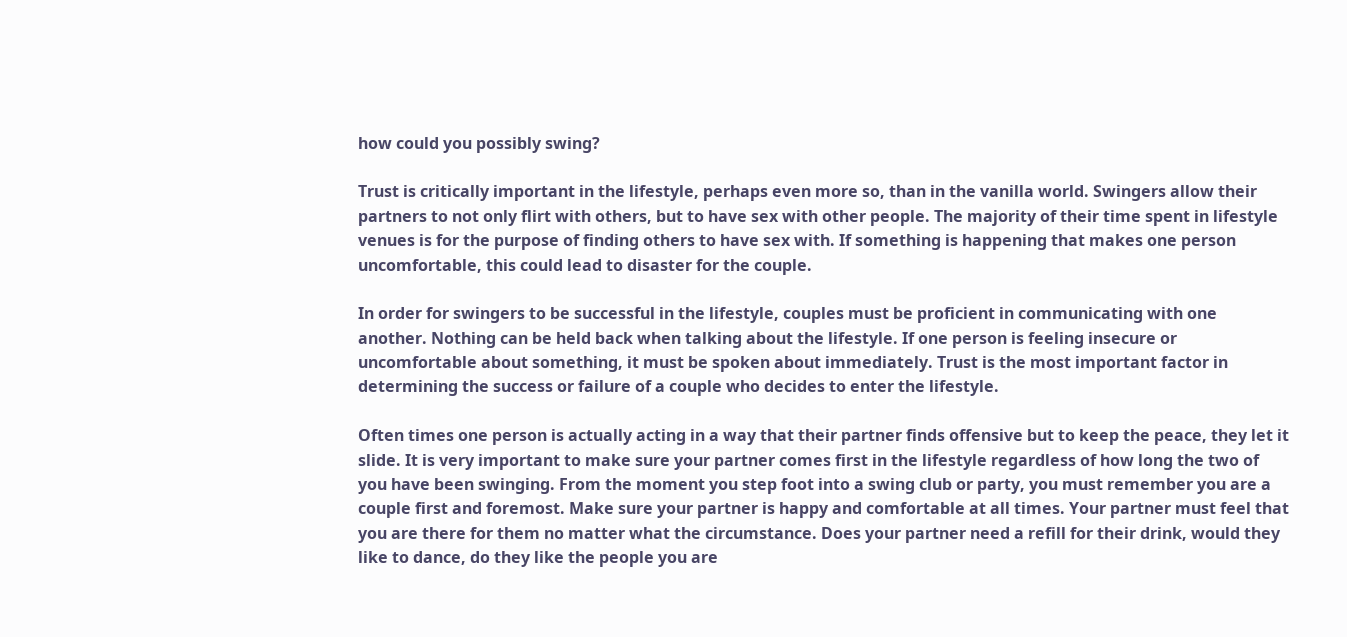how could you possibly swing?

Trust is critically important in the lifestyle, perhaps even more so, than in the vanilla world. Swingers allow their partners to not only flirt with others, but to have sex with other people. The majority of their time spent in lifestyle venues is for the purpose of finding others to have sex with. If something is happening that makes one person uncomfortable, this could lead to disaster for the couple.

In order for swingers to be successful in the lifestyle, couples must be proficient in communicating with one another. Nothing can be held back when talking about the lifestyle. If one person is feeling insecure or uncomfortable about something, it must be spoken about immediately. Trust is the most important factor in determining the success or failure of a couple who decides to enter the lifestyle.

Often times one person is actually acting in a way that their partner finds offensive but to keep the peace, they let it slide. It is very important to make sure your partner comes first in the lifestyle regardless of how long the two of you have been swinging. From the moment you step foot into a swing club or party, you must remember you are a couple first and foremost. Make sure your partner is happy and comfortable at all times. Your partner must feel that you are there for them no matter what the circumstance. Does your partner need a refill for their drink, would they like to dance, do they like the people you are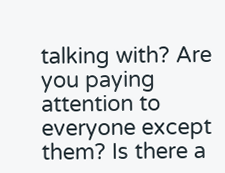talking with? Are you paying attention to everyone except them? Is there a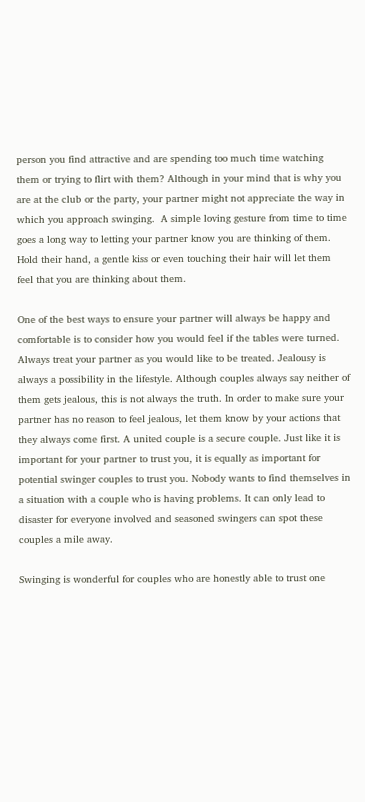person you find attractive and are spending too much time watching them or trying to flirt with them? Although in your mind that is why you are at the club or the party, your partner might not appreciate the way in which you approach swinging.  A simple loving gesture from time to time goes a long way to letting your partner know you are thinking of them.  Hold their hand, a gentle kiss or even touching their hair will let them feel that you are thinking about them.

One of the best ways to ensure your partner will always be happy and comfortable is to consider how you would feel if the tables were turned. Always treat your partner as you would like to be treated. Jealousy is always a possibility in the lifestyle. Although couples always say neither of them gets jealous, this is not always the truth. In order to make sure your partner has no reason to feel jealous, let them know by your actions that they always come first. A united couple is a secure couple. Just like it is important for your partner to trust you, it is equally as important for potential swinger couples to trust you. Nobody wants to find themselves in a situation with a couple who is having problems. It can only lead to disaster for everyone involved and seasoned swingers can spot these couples a mile away.

Swinging is wonderful for couples who are honestly able to trust one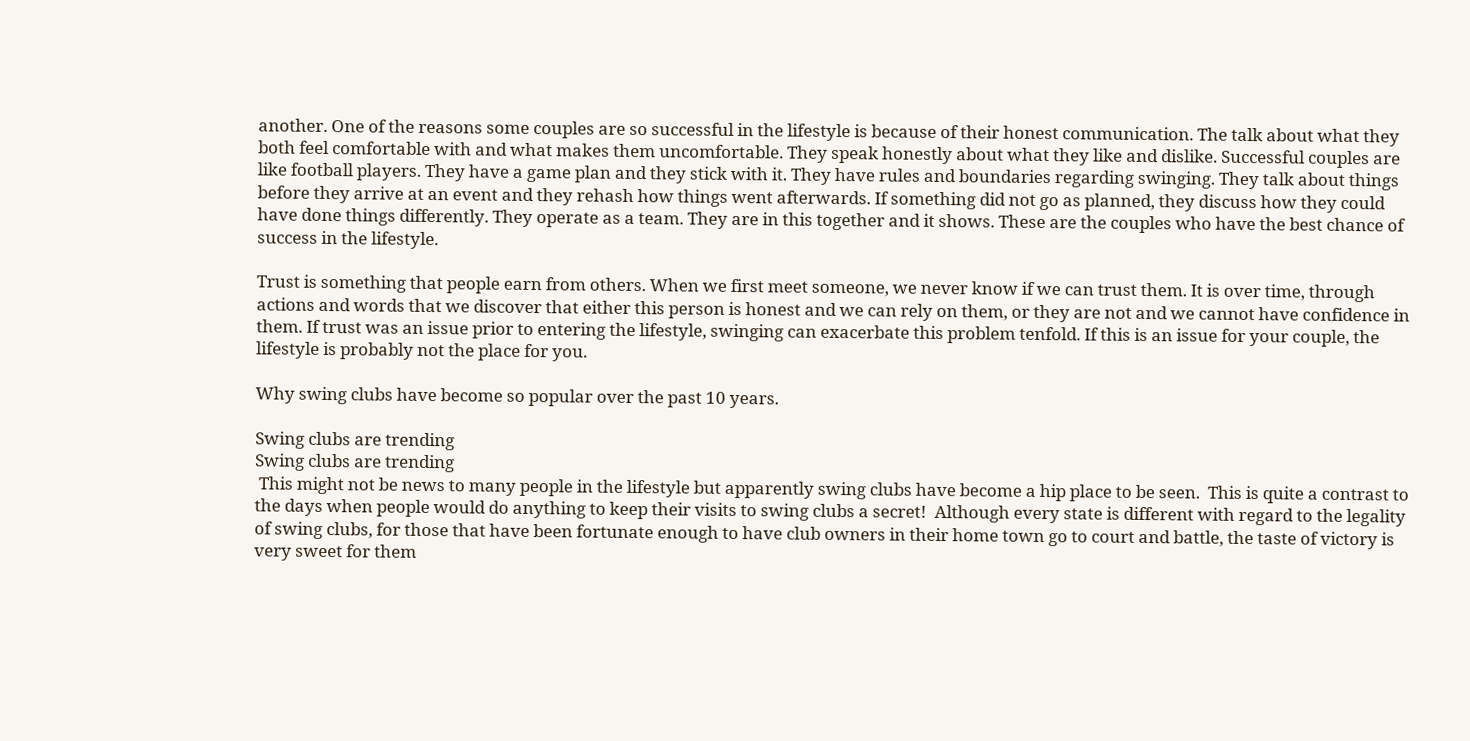another. One of the reasons some couples are so successful in the lifestyle is because of their honest communication. The talk about what they both feel comfortable with and what makes them uncomfortable. They speak honestly about what they like and dislike. Successful couples are like football players. They have a game plan and they stick with it. They have rules and boundaries regarding swinging. They talk about things before they arrive at an event and they rehash how things went afterwards. If something did not go as planned, they discuss how they could have done things differently. They operate as a team. They are in this together and it shows. These are the couples who have the best chance of success in the lifestyle.

Trust is something that people earn from others. When we first meet someone, we never know if we can trust them. It is over time, through actions and words that we discover that either this person is honest and we can rely on them, or they are not and we cannot have confidence in them. If trust was an issue prior to entering the lifestyle, swinging can exacerbate this problem tenfold. If this is an issue for your couple, the lifestyle is probably not the place for you.

Why swing clubs have become so popular over the past 10 years.

Swing clubs are trending
Swing clubs are trending
 This might not be news to many people in the lifestyle but apparently swing clubs have become a hip place to be seen.  This is quite a contrast to the days when people would do anything to keep their visits to swing clubs a secret!  Although every state is different with regard to the legality of swing clubs, for those that have been fortunate enough to have club owners in their home town go to court and battle, the taste of victory is very sweet for them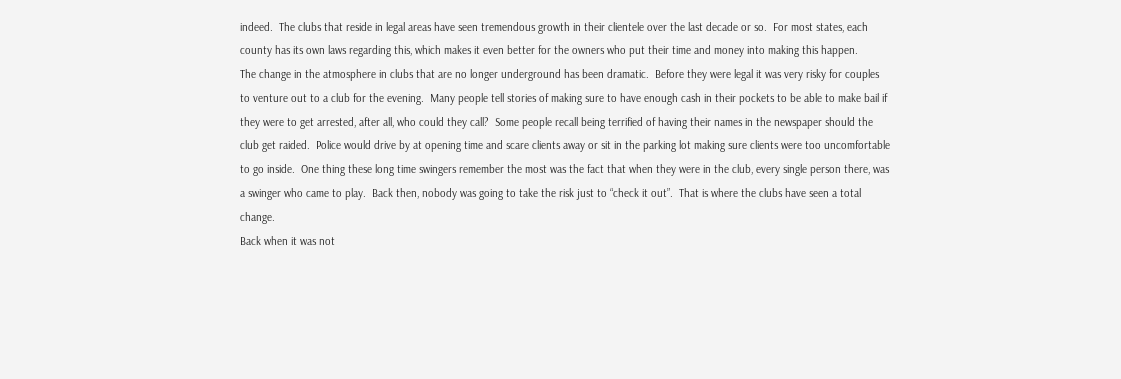indeed.  The clubs that reside in legal areas have seen tremendous growth in their clientele over the last decade or so.  For most states, each county has its own laws regarding this, which makes it even better for the owners who put their time and money into making this happen.
The change in the atmosphere in clubs that are no longer underground has been dramatic.  Before they were legal it was very risky for couples to venture out to a club for the evening.  Many people tell stories of making sure to have enough cash in their pockets to be able to make bail if they were to get arrested, after all, who could they call?  Some people recall being terrified of having their names in the newspaper should the club get raided.  Police would drive by at opening time and scare clients away or sit in the parking lot making sure clients were too uncomfortable to go inside.  One thing these long time swingers remember the most was the fact that when they were in the club, every single person there, was a swinger who came to play.  Back then, nobody was going to take the risk just to “check it out”.  That is where the clubs have seen a total change.
Back when it was not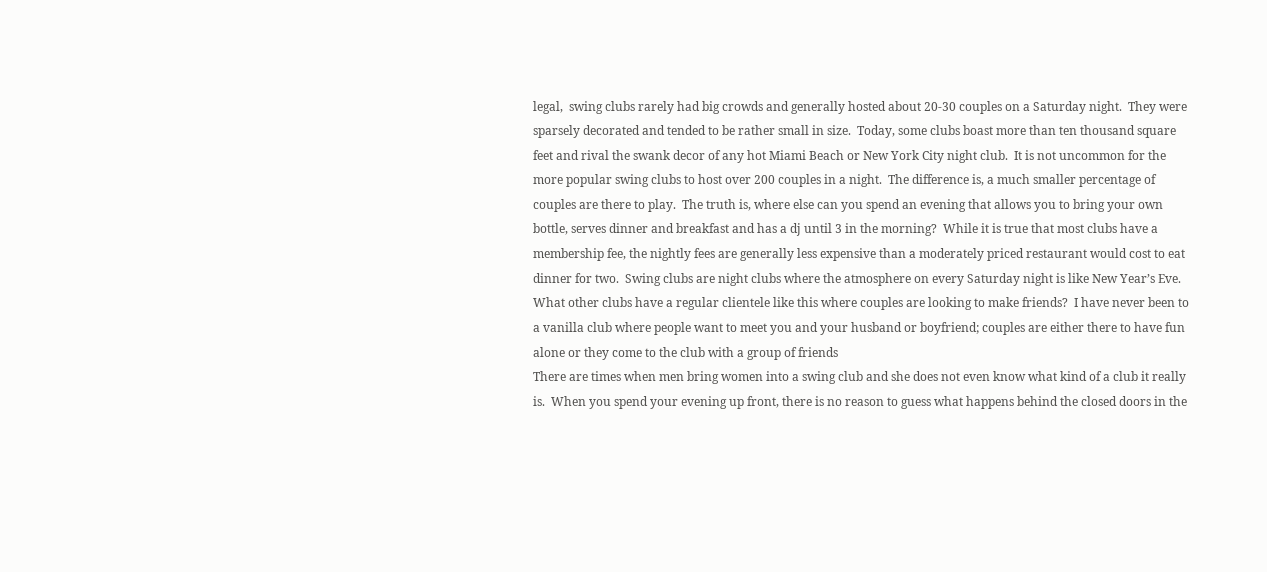legal,  swing clubs rarely had big crowds and generally hosted about 20-30 couples on a Saturday night.  They were sparsely decorated and tended to be rather small in size.  Today, some clubs boast more than ten thousand square feet and rival the swank decor of any hot Miami Beach or New York City night club.  It is not uncommon for the more popular swing clubs to host over 200 couples in a night.  The difference is, a much smaller percentage of couples are there to play.  The truth is, where else can you spend an evening that allows you to bring your own bottle, serves dinner and breakfast and has a dj until 3 in the morning?  While it is true that most clubs have a membership fee, the nightly fees are generally less expensive than a moderately priced restaurant would cost to eat dinner for two.  Swing clubs are night clubs where the atmosphere on every Saturday night is like New Year’s Eve.  What other clubs have a regular clientele like this where couples are looking to make friends?  I have never been to a vanilla club where people want to meet you and your husband or boyfriend; couples are either there to have fun alone or they come to the club with a group of friends
There are times when men bring women into a swing club and she does not even know what kind of a club it really is.  When you spend your evening up front, there is no reason to guess what happens behind the closed doors in the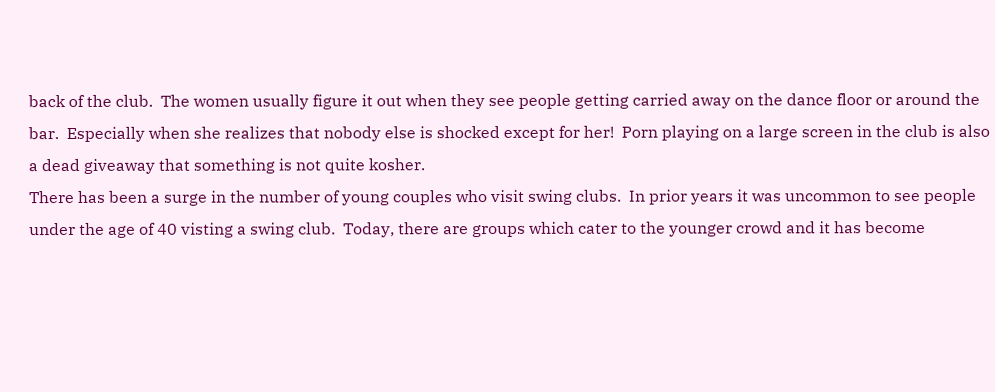back of the club.  The women usually figure it out when they see people getting carried away on the dance floor or around the bar.  Especially when she realizes that nobody else is shocked except for her!  Porn playing on a large screen in the club is also a dead giveaway that something is not quite kosher.
There has been a surge in the number of young couples who visit swing clubs.  In prior years it was uncommon to see people under the age of 40 visting a swing club.  Today, there are groups which cater to the younger crowd and it has become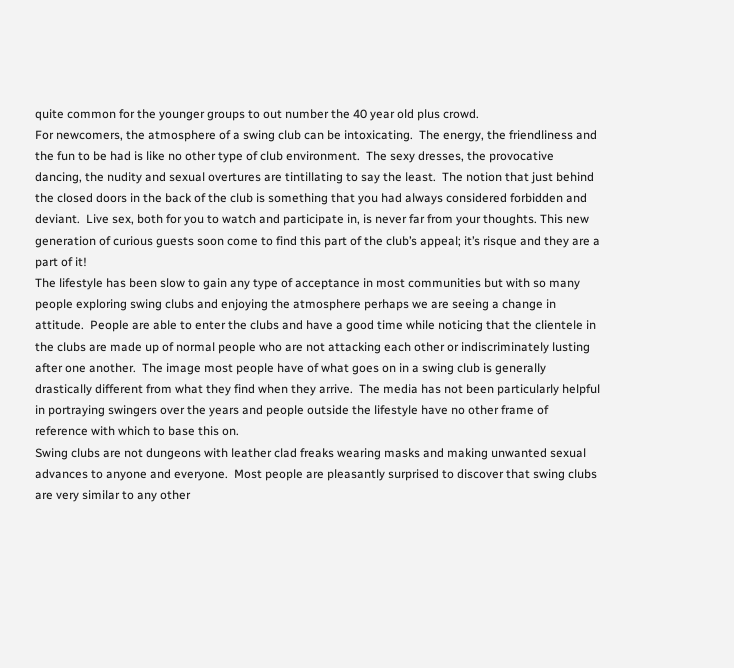quite common for the younger groups to out number the 40 year old plus crowd.
For newcomers, the atmosphere of a swing club can be intoxicating.  The energy, the friendliness and the fun to be had is like no other type of club environment.  The sexy dresses, the provocative dancing, the nudity and sexual overtures are tintillating to say the least.  The notion that just behind the closed doors in the back of the club is something that you had always considered forbidden and deviant.  Live sex, both for you to watch and participate in, is never far from your thoughts. This new generation of curious guests soon come to find this part of the club’s appeal; it’s risque and they are a part of it!
The lifestyle has been slow to gain any type of acceptance in most communities but with so many people exploring swing clubs and enjoying the atmosphere perhaps we are seeing a change in attitude.  People are able to enter the clubs and have a good time while noticing that the clientele in the clubs are made up of normal people who are not attacking each other or indiscriminately lusting after one another.  The image most people have of what goes on in a swing club is generally drastically different from what they find when they arrive.  The media has not been particularly helpful in portraying swingers over the years and people outside the lifestyle have no other frame of reference with which to base this on.
Swing clubs are not dungeons with leather clad freaks wearing masks and making unwanted sexual advances to anyone and everyone.  Most people are pleasantly surprised to discover that swing clubs are very similar to any other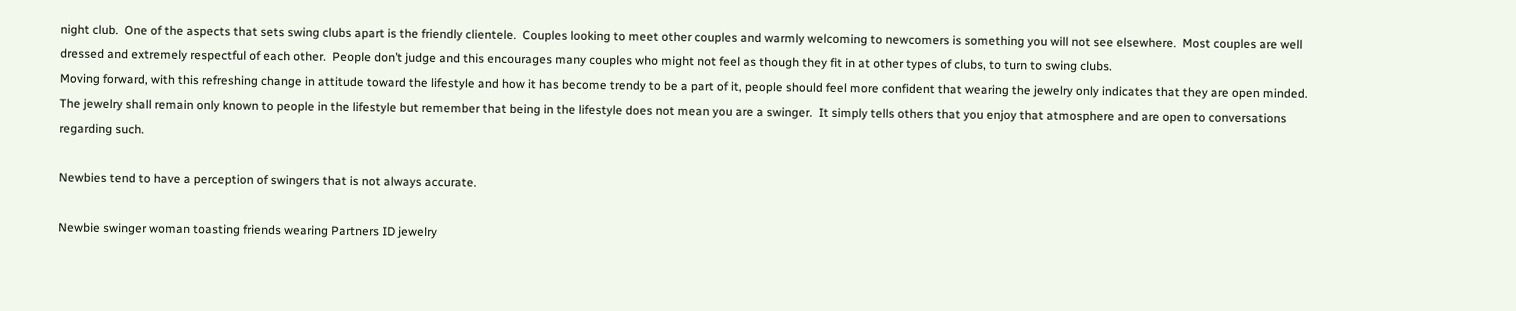night club.  One of the aspects that sets swing clubs apart is the friendly clientele.  Couples looking to meet other couples and warmly welcoming to newcomers is something you will not see elsewhere.  Most couples are well dressed and extremely respectful of each other.  People don’t judge and this encourages many couples who might not feel as though they fit in at other types of clubs, to turn to swing clubs.
Moving forward, with this refreshing change in attitude toward the lifestyle and how it has become trendy to be a part of it, people should feel more confident that wearing the jewelry only indicates that they are open minded.  The jewelry shall remain only known to people in the lifestyle but remember that being in the lifestyle does not mean you are a swinger.  It simply tells others that you enjoy that atmosphere and are open to conversations regarding such.

Newbies tend to have a perception of swingers that is not always accurate.

Newbie swinger woman toasting friends wearing Partners ID jewelry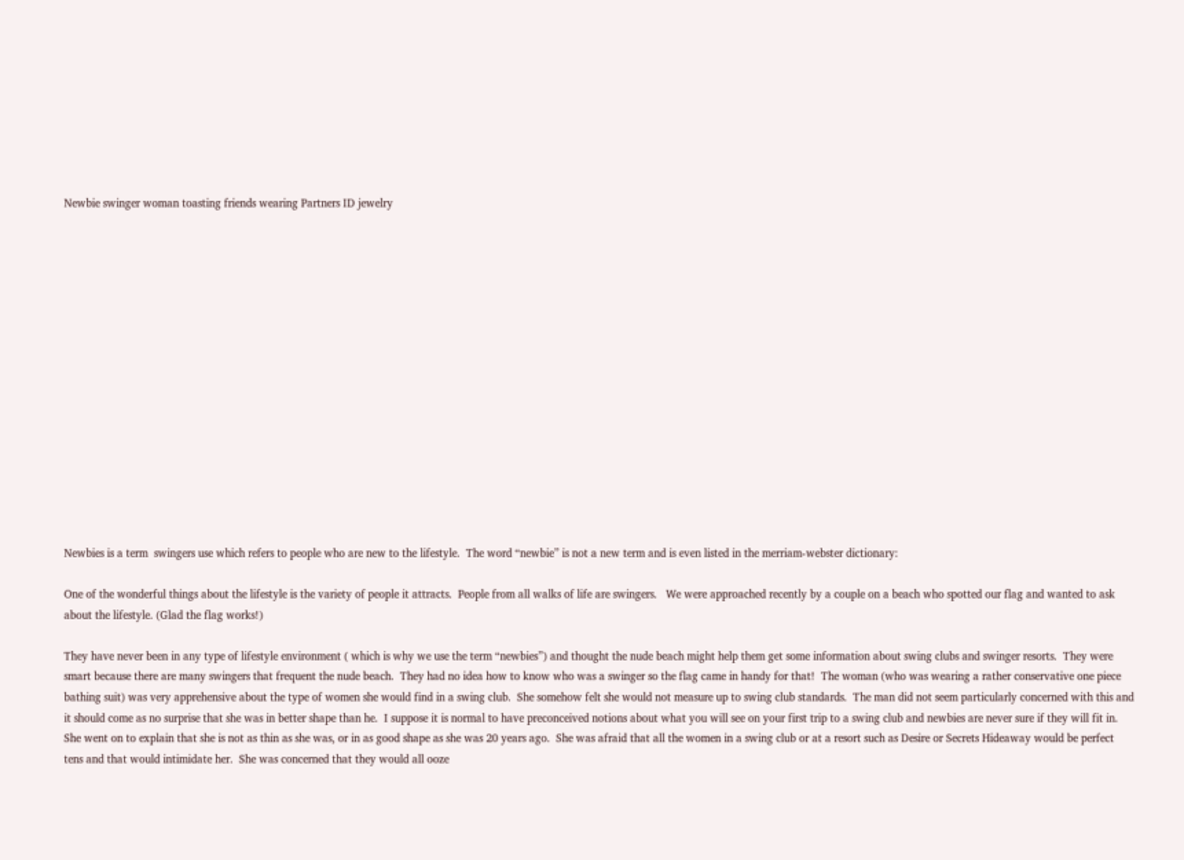Newbie swinger woman toasting friends wearing Partners ID jewelry
















Newbies is a term  swingers use which refers to people who are new to the lifestyle.  The word “newbie” is not a new term and is even listed in the merriam-webster dictionary:

One of the wonderful things about the lifestyle is the variety of people it attracts.  People from all walks of life are swingers.   We were approached recently by a couple on a beach who spotted our flag and wanted to ask about the lifestyle. (Glad the flag works!)

They have never been in any type of lifestyle environment ( which is why we use the term “newbies”) and thought the nude beach might help them get some information about swing clubs and swinger resorts.  They were smart because there are many swingers that frequent the nude beach.  They had no idea how to know who was a swinger so the flag came in handy for that!  The woman (who was wearing a rather conservative one piece bathing suit) was very apprehensive about the type of women she would find in a swing club.  She somehow felt she would not measure up to swing club standards.  The man did not seem particularly concerned with this and it should come as no surprise that she was in better shape than he.  I suppose it is normal to have preconceived notions about what you will see on your first trip to a swing club and newbies are never sure if they will fit in.  She went on to explain that she is not as thin as she was, or in as good shape as she was 20 years ago.  She was afraid that all the women in a swing club or at a resort such as Desire or Secrets Hideaway would be perfect tens and that would intimidate her.  She was concerned that they would all ooze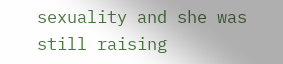sexuality and she was still raising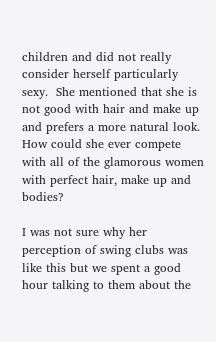children and did not really consider herself particularly sexy.  She mentioned that she is not good with hair and make up and prefers a more natural look.  How could she ever compete with all of the glamorous women with perfect hair, make up and bodies?

I was not sure why her perception of swing clubs was like this but we spent a good hour talking to them about the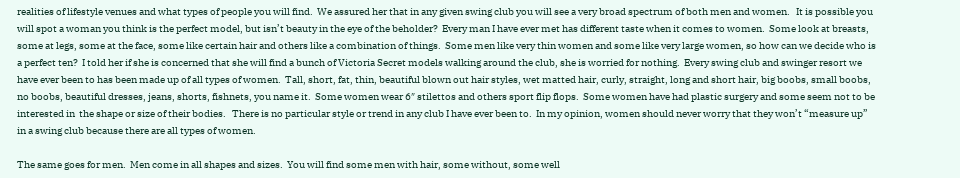realities of lifestyle venues and what types of people you will find.  We assured her that in any given swing club you will see a very broad spectrum of both men and women.   It is possible you will spot a woman you think is the perfect model, but isn’t beauty in the eye of the beholder?  Every man I have ever met has different taste when it comes to women.  Some look at breasts, some at legs, some at the face, some like certain hair and others like a combination of things.  Some men like very thin women and some like very large women, so how can we decide who is a perfect ten?  I told her if she is concerned that she will find a bunch of Victoria Secret models walking around the club, she is worried for nothing.  Every swing club and swinger resort we have ever been to has been made up of all types of women.  Tall, short, fat, thin, beautiful blown out hair styles, wet matted hair, curly, straight, long and short hair, big boobs, small boobs, no boobs, beautiful dresses, jeans, shorts, fishnets, you name it.  Some women wear 6″ stilettos and others sport flip flops.  Some women have had plastic surgery and some seem not to be interested in  the shape or size of their bodies.   There is no particular style or trend in any club I have ever been to.  In my opinion, women should never worry that they won’t “measure up” in a swing club because there are all types of women.

The same goes for men.  Men come in all shapes and sizes.  You will find some men with hair, some without, some well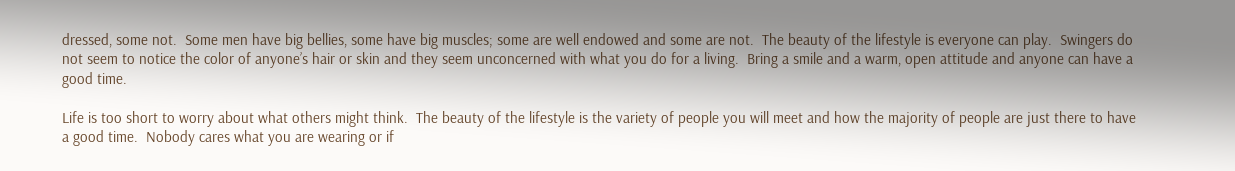dressed, some not.  Some men have big bellies, some have big muscles; some are well endowed and some are not.  The beauty of the lifestyle is everyone can play.  Swingers do not seem to notice the color of anyone’s hair or skin and they seem unconcerned with what you do for a living.  Bring a smile and a warm, open attitude and anyone can have a good time.

Life is too short to worry about what others might think.  The beauty of the lifestyle is the variety of people you will meet and how the majority of people are just there to have a good time.  Nobody cares what you are wearing or if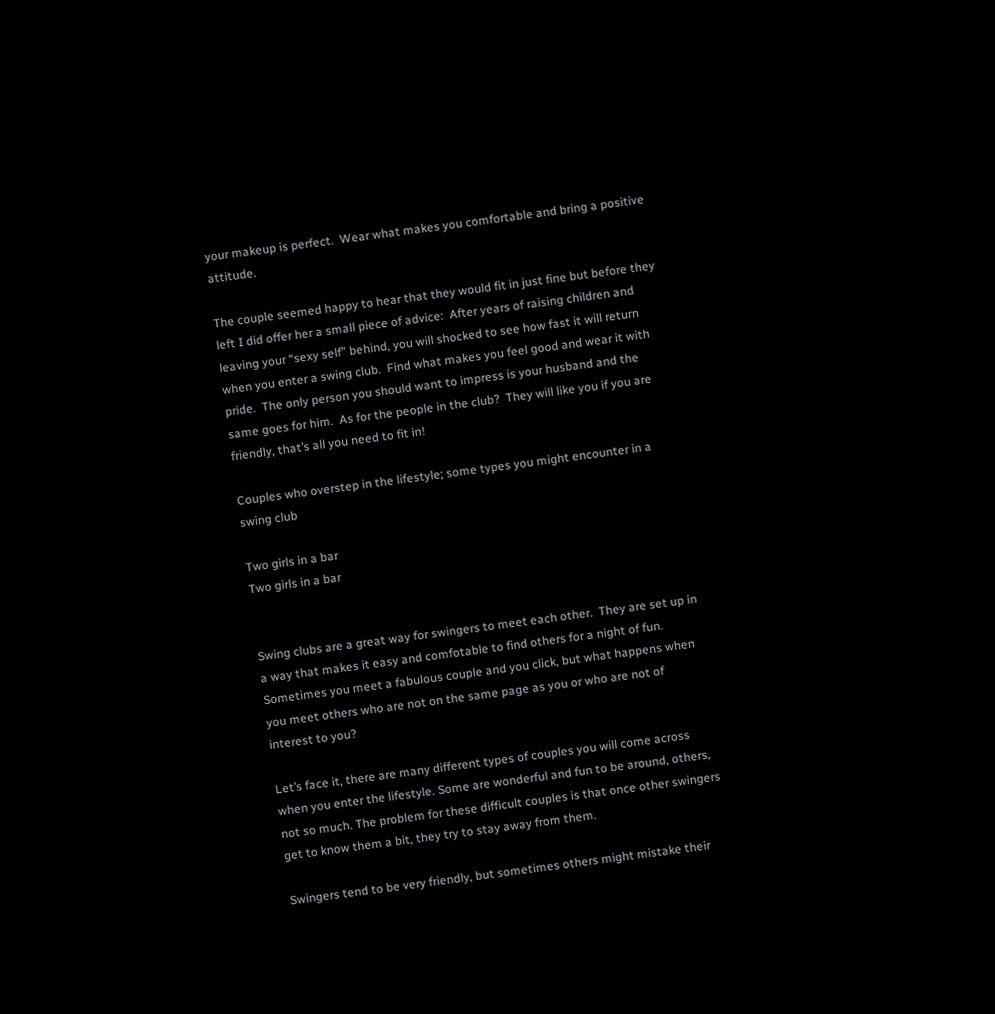your makeup is perfect.  Wear what makes you comfortable and bring a positive attitude.

The couple seemed happy to hear that they would fit in just fine but before they left I did offer her a small piece of advice:  After years of raising children and leaving your “sexy self” behind, you will shocked to see how fast it will return when you enter a swing club.  Find what makes you feel good and wear it with pride.  The only person you should want to impress is your husband and the same goes for him.  As for the people in the club?  They will like you if you are friendly, that’s all you need to fit in!

Couples who overstep in the lifestyle; some types you might encounter in a swing club

Two girls in a bar
Two girls in a bar


Swing clubs are a great way for swingers to meet each other.  They are set up in a way that makes it easy and comfotable to find others for a night of fun.  Sometimes you meet a fabulous couple and you click, but what happens when you meet others who are not on the same page as you or who are not of interest to you?

Let’s face it, there are many different types of couples you will come across when you enter the lifestyle. Some are wonderful and fun to be around, others, not so much. The problem for these difficult couples is that once other swingers get to know them a bit, they try to stay away from them.

Swingers tend to be very friendly, but sometimes others might mistake their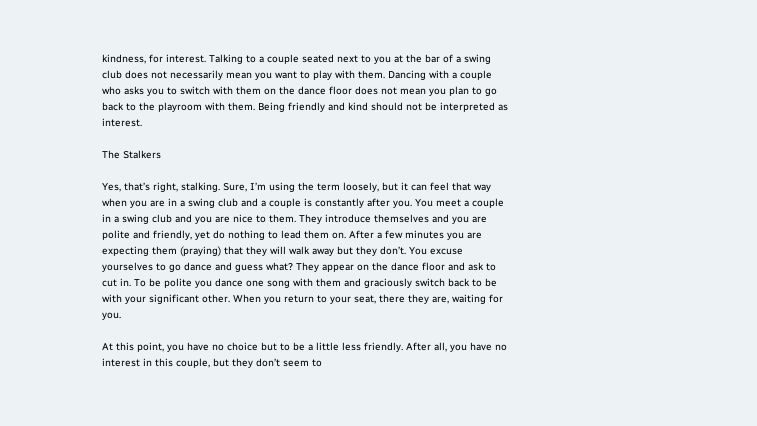kindness, for interest. Talking to a couple seated next to you at the bar of a swing club does not necessarily mean you want to play with them. Dancing with a couple who asks you to switch with them on the dance floor does not mean you plan to go back to the playroom with them. Being friendly and kind should not be interpreted as interest.

The Stalkers

Yes, that’s right, stalking. Sure, I’m using the term loosely, but it can feel that way when you are in a swing club and a couple is constantly after you. You meet a couple in a swing club and you are nice to them. They introduce themselves and you are polite and friendly, yet do nothing to lead them on. After a few minutes you are expecting them (praying) that they will walk away but they don’t. You excuse yourselves to go dance and guess what? They appear on the dance floor and ask to cut in. To be polite you dance one song with them and graciously switch back to be with your significant other. When you return to your seat, there they are, waiting for you.

At this point, you have no choice but to be a little less friendly. After all, you have no interest in this couple, but they don’t seem to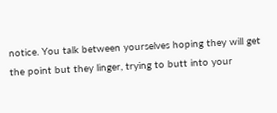notice. You talk between yourselves hoping they will get the point but they linger, trying to butt into your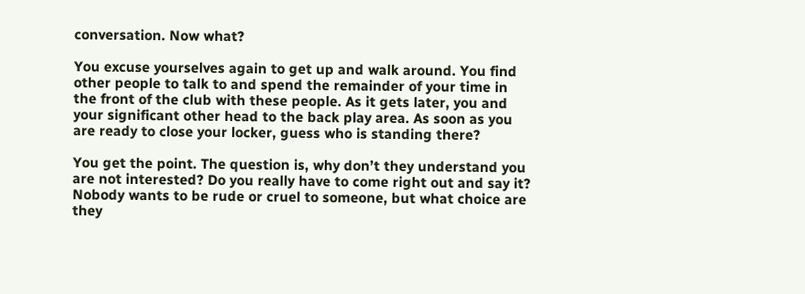conversation. Now what?

You excuse yourselves again to get up and walk around. You find other people to talk to and spend the remainder of your time in the front of the club with these people. As it gets later, you and your significant other head to the back play area. As soon as you are ready to close your locker, guess who is standing there?

You get the point. The question is, why don’t they understand you are not interested? Do you really have to come right out and say it? Nobody wants to be rude or cruel to someone, but what choice are they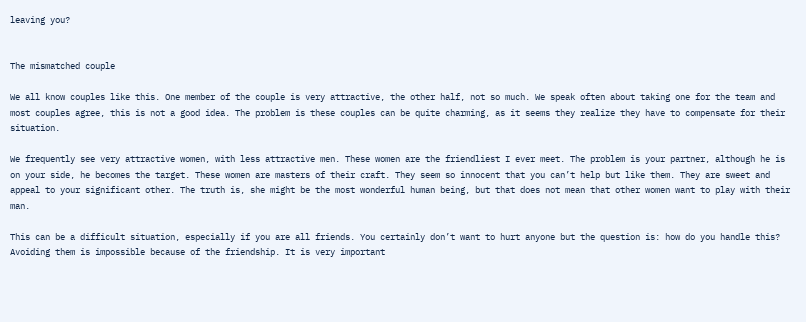leaving you?


The mismatched couple

We all know couples like this. One member of the couple is very attractive, the other half, not so much. We speak often about taking one for the team and most couples agree, this is not a good idea. The problem is these couples can be quite charming, as it seems they realize they have to compensate for their situation.

We frequently see very attractive women, with less attractive men. These women are the friendliest I ever meet. The problem is your partner, although he is on your side, he becomes the target. These women are masters of their craft. They seem so innocent that you can’t help but like them. They are sweet and appeal to your significant other. The truth is, she might be the most wonderful human being, but that does not mean that other women want to play with their man.

This can be a difficult situation, especially if you are all friends. You certainly don’t want to hurt anyone but the question is: how do you handle this? Avoiding them is impossible because of the friendship. It is very important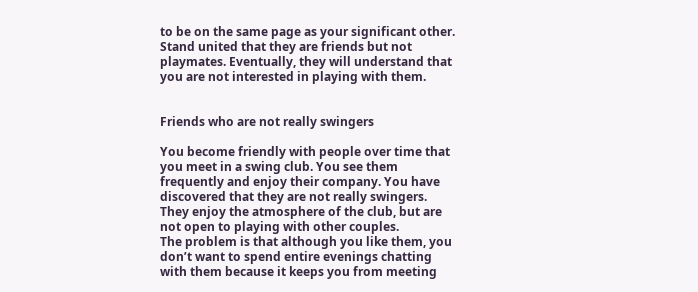to be on the same page as your significant other. Stand united that they are friends but not playmates. Eventually, they will understand that you are not interested in playing with them.


Friends who are not really swingers

You become friendly with people over time that you meet in a swing club. You see them frequently and enjoy their company. You have discovered that they are not really swingers. They enjoy the atmosphere of the club, but are not open to playing with other couples.
The problem is that although you like them, you don’t want to spend entire evenings chatting with them because it keeps you from meeting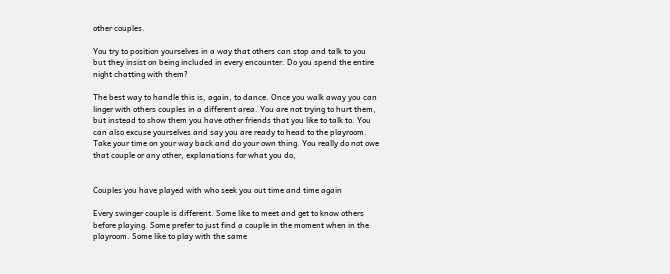other couples.

You try to position yourselves in a way that others can stop and talk to you but they insist on being included in every encounter. Do you spend the entire night chatting with them?

The best way to handle this is, again, to dance. Once you walk away you can linger with others couples in a different area. You are not trying to hurt them, but instead to show them you have other friends that you like to talk to. You can also excuse yourselves and say you are ready to head to the playroom. Take your time on your way back and do your own thing. You really do not owe that couple or any other, explanations for what you do,


Couples you have played with who seek you out time and time again

Every swinger couple is different. Some like to meet and get to know others before playing. Some prefer to just find a couple in the moment when in the playroom. Some like to play with the same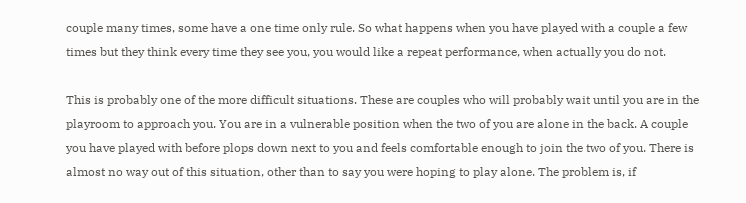couple many times, some have a one time only rule. So what happens when you have played with a couple a few times but they think every time they see you, you would like a repeat performance, when actually you do not.

This is probably one of the more difficult situations. These are couples who will probably wait until you are in the playroom to approach you. You are in a vulnerable position when the two of you are alone in the back. A couple you have played with before plops down next to you and feels comfortable enough to join the two of you. There is almost no way out of this situation, other than to say you were hoping to play alone. The problem is, if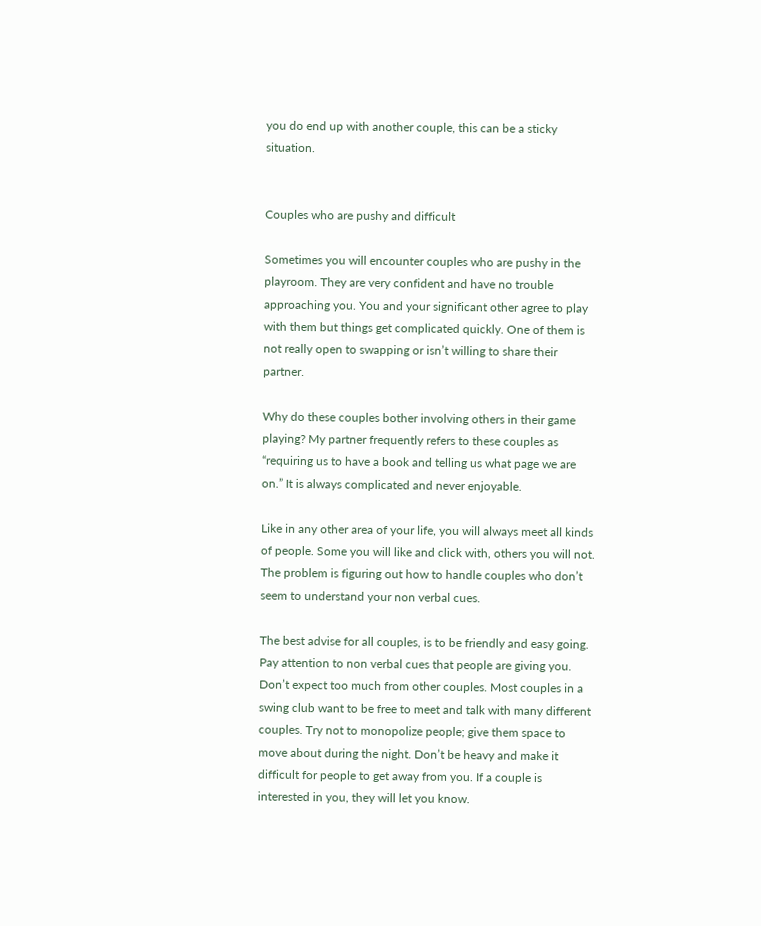you do end up with another couple, this can be a sticky situation.


Couples who are pushy and difficult

Sometimes you will encounter couples who are pushy in the playroom. They are very confident and have no trouble approaching you. You and your significant other agree to play with them but things get complicated quickly. One of them is not really open to swapping or isn’t willing to share their partner.

Why do these couples bother involving others in their game playing? My partner frequently refers to these couples as “requiring us to have a book and telling us what page we are on.” It is always complicated and never enjoyable.

Like in any other area of your life, you will always meet all kinds of people. Some you will like and click with, others you will not. The problem is figuring out how to handle couples who don’t seem to understand your non verbal cues.

The best advise for all couples, is to be friendly and easy going. Pay attention to non verbal cues that people are giving you. Don’t expect too much from other couples. Most couples in a swing club want to be free to meet and talk with many different couples. Try not to monopolize people; give them space to move about during the night. Don’t be heavy and make it difficult for people to get away from you. If a couple is interested in you, they will let you know.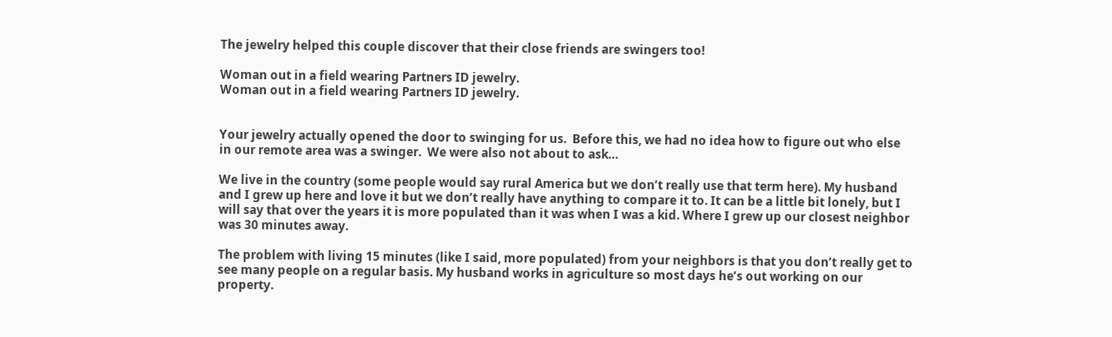The jewelry helped this couple discover that their close friends are swingers too!

Woman out in a field wearing Partners ID jewelry.
Woman out in a field wearing Partners ID jewelry.


Your jewelry actually opened the door to swinging for us.  Before this, we had no idea how to figure out who else in our remote area was a swinger.  We were also not about to ask…

We live in the country (some people would say rural America but we don’t really use that term here). My husband and I grew up here and love it but we don’t really have anything to compare it to. It can be a little bit lonely, but I will say that over the years it is more populated than it was when I was a kid. Where I grew up our closest neighbor was 30 minutes away.

The problem with living 15 minutes (like I said, more populated) from your neighbors is that you don’t really get to see many people on a regular basis. My husband works in agriculture so most days he’s out working on our property.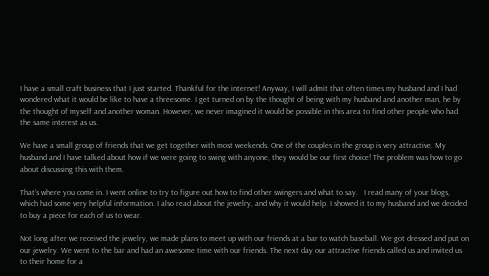I have a small craft business that I just started. Thankful for the internet! Anyway, I will admit that often times my husband and I had wondered what it would be like to have a threesome. I get turned on by the thought of being with my husband and another man, he by the thought of myself and another woman. However, we never imagined it would be possible in this area to find other people who had the same interest as us.

We have a small group of friends that we get together with most weekends. One of the couples in the group is very attractive. My husband and I have talked about how if we were going to swing with anyone, they would be our first choice! The problem was how to go about discussing this with them.

That’s where you come in. I went online to try to figure out how to find other swingers and what to say.   I read many of your blogs, which had some very helpful information. I also read about the jewelry, and why it would help. I showed it to my husband and we decided to buy a piece for each of us to wear.

Not long after we received the jewelry, we made plans to meet up with our friends at a bar to watch baseball. We got dressed and put on our jewelry. We went to the bar and had an awesome time with our friends. The next day our attractive friends called us and invited us to their home for a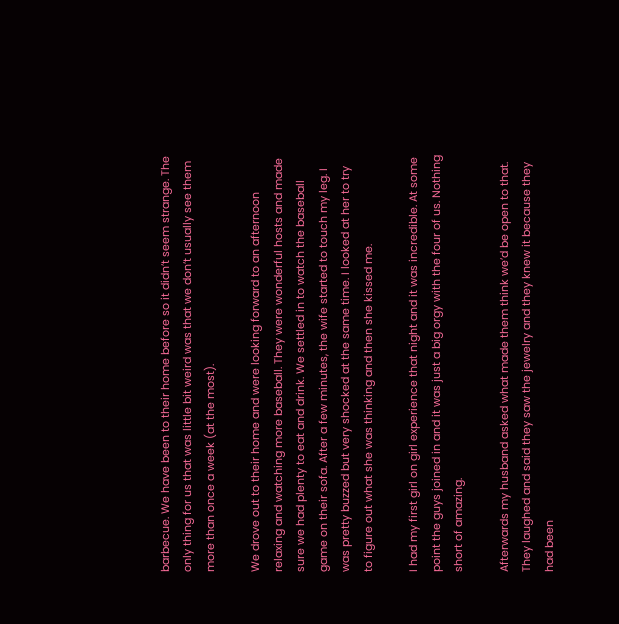barbecue. We have been to their home before so it didn’t seem strange. The only thing for us that was little bit weird was that we don’t usually see them more than once a week (at the most).

We drove out to their home and were looking forward to an afternoon relaxing and watching more baseball. They were wonderful hosts and made sure we had plenty to eat and drink. We settled in to watch the baseball game on their sofa. After a few minutes, the wife started to touch my leg. I was pretty buzzed but very shocked at the same time. I looked at her to try to figure out what she was thinking and then she kissed me.

I had my first girl on girl experience that night and it was incredible. At some point the guys joined in and it was just a big orgy with the four of us. Nothing short of amazing.

Afterwards my husband asked what made them think we’d be open to that. They laughed and said they saw the jewelry and they knew it because they had been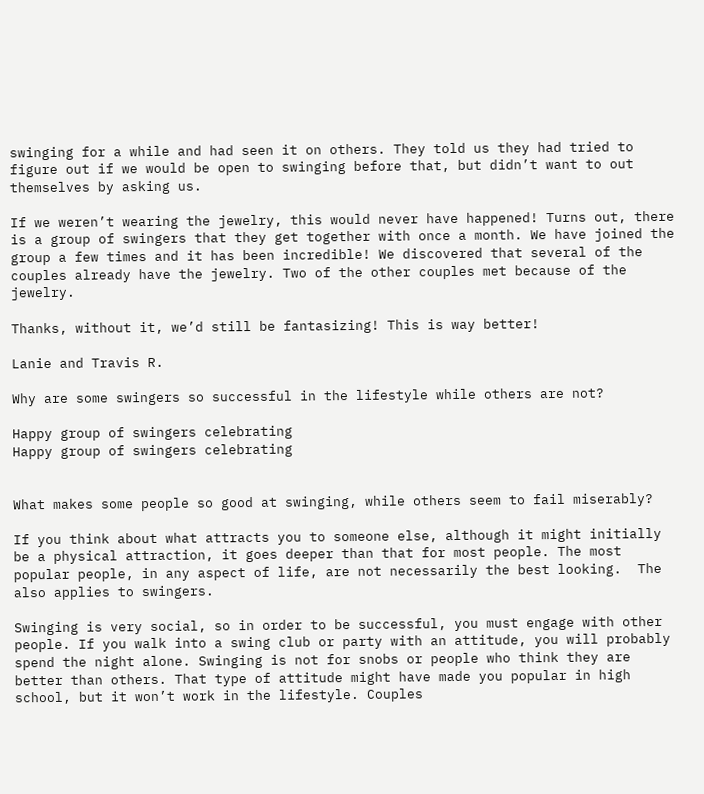swinging for a while and had seen it on others. They told us they had tried to figure out if we would be open to swinging before that, but didn’t want to out themselves by asking us.

If we weren’t wearing the jewelry, this would never have happened! Turns out, there is a group of swingers that they get together with once a month. We have joined the group a few times and it has been incredible! We discovered that several of the couples already have the jewelry. Two of the other couples met because of the jewelry.

Thanks, without it, we’d still be fantasizing! This is way better!

Lanie and Travis R.

Why are some swingers so successful in the lifestyle while others are not?

Happy group of swingers celebrating
Happy group of swingers celebrating


What makes some people so good at swinging, while others seem to fail miserably?

If you think about what attracts you to someone else, although it might initially be a physical attraction, it goes deeper than that for most people. The most popular people, in any aspect of life, are not necessarily the best looking.  The also applies to swingers.

Swinging is very social, so in order to be successful, you must engage with other people. If you walk into a swing club or party with an attitude, you will probably spend the night alone. Swinging is not for snobs or people who think they are better than others. That type of attitude might have made you popular in high school, but it won’t work in the lifestyle. Couples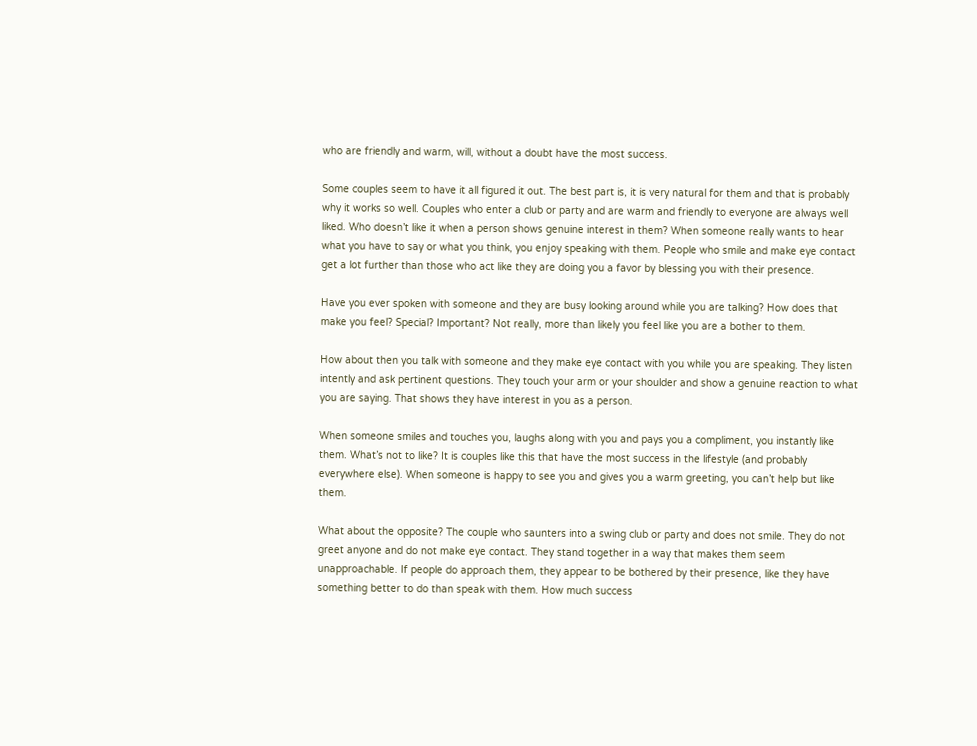who are friendly and warm, will, without a doubt have the most success.

Some couples seem to have it all figured it out. The best part is, it is very natural for them and that is probably why it works so well. Couples who enter a club or party and are warm and friendly to everyone are always well liked. Who doesn’t like it when a person shows genuine interest in them? When someone really wants to hear what you have to say or what you think, you enjoy speaking with them. People who smile and make eye contact get a lot further than those who act like they are doing you a favor by blessing you with their presence.

Have you ever spoken with someone and they are busy looking around while you are talking? How does that make you feel? Special? Important? Not really, more than likely you feel like you are a bother to them.

How about then you talk with someone and they make eye contact with you while you are speaking. They listen intently and ask pertinent questions. They touch your arm or your shoulder and show a genuine reaction to what you are saying. That shows they have interest in you as a person.

When someone smiles and touches you, laughs along with you and pays you a compliment, you instantly like them. What’s not to like? It is couples like this that have the most success in the lifestyle (and probably everywhere else). When someone is happy to see you and gives you a warm greeting, you can’t help but like them.

What about the opposite? The couple who saunters into a swing club or party and does not smile. They do not greet anyone and do not make eye contact. They stand together in a way that makes them seem unapproachable. If people do approach them, they appear to be bothered by their presence, like they have something better to do than speak with them. How much success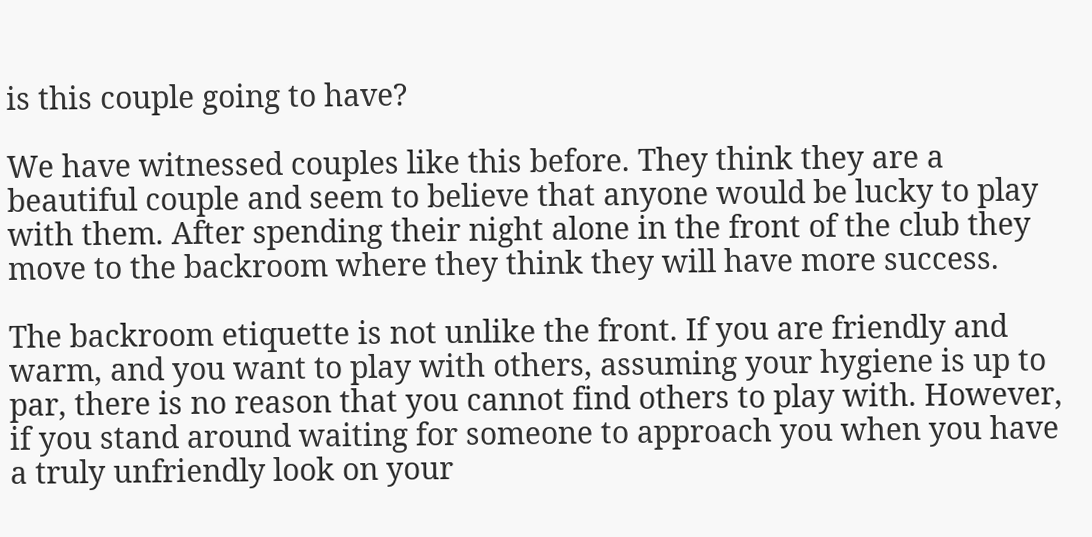is this couple going to have?

We have witnessed couples like this before. They think they are a beautiful couple and seem to believe that anyone would be lucky to play with them. After spending their night alone in the front of the club they move to the backroom where they think they will have more success.

The backroom etiquette is not unlike the front. If you are friendly and warm, and you want to play with others, assuming your hygiene is up to par, there is no reason that you cannot find others to play with. However, if you stand around waiting for someone to approach you when you have a truly unfriendly look on your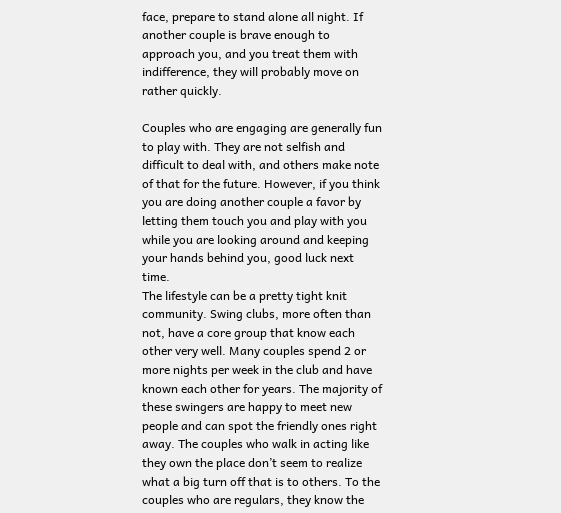face, prepare to stand alone all night. If another couple is brave enough to approach you, and you treat them with indifference, they will probably move on rather quickly.

Couples who are engaging are generally fun to play with. They are not selfish and difficult to deal with, and others make note of that for the future. However, if you think you are doing another couple a favor by letting them touch you and play with you while you are looking around and keeping your hands behind you, good luck next time.
The lifestyle can be a pretty tight knit community. Swing clubs, more often than not, have a core group that know each other very well. Many couples spend 2 or more nights per week in the club and have known each other for years. The majority of these swingers are happy to meet new people and can spot the friendly ones right away. The couples who walk in acting like they own the place don’t seem to realize what a big turn off that is to others. To the couples who are regulars, they know the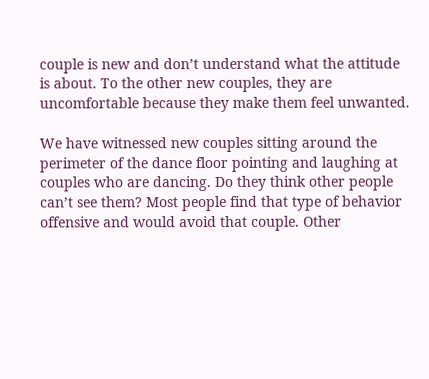couple is new and don’t understand what the attitude is about. To the other new couples, they are uncomfortable because they make them feel unwanted.

We have witnessed new couples sitting around the perimeter of the dance floor pointing and laughing at couples who are dancing. Do they think other people can’t see them? Most people find that type of behavior offensive and would avoid that couple. Other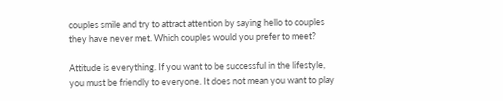couples smile and try to attract attention by saying hello to couples they have never met. Which couples would you prefer to meet?

Attitude is everything. If you want to be successful in the lifestyle, you must be friendly to everyone. It does not mean you want to play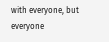with everyone, but everyone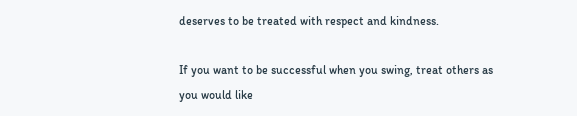deserves to be treated with respect and kindness.

If you want to be successful when you swing, treat others as you would like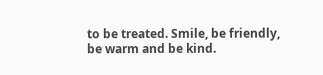to be treated. Smile, be friendly, be warm and be kind.